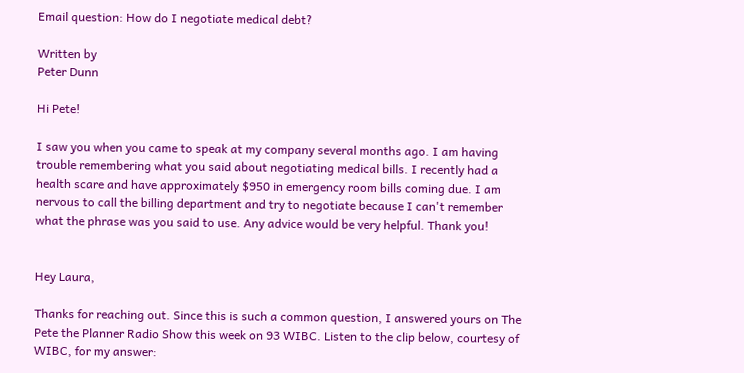Email question: How do I negotiate medical debt?

Written by
Peter Dunn

Hi Pete!

I saw you when you came to speak at my company several months ago. I am having trouble remembering what you said about negotiating medical bills. I recently had a health scare and have approximately $950 in emergency room bills coming due. I am nervous to call the billing department and try to negotiate because I can't remember what the phrase was you said to use. Any advice would be very helpful. Thank you!


Hey Laura,

Thanks for reaching out. Since this is such a common question, I answered yours on The Pete the Planner Radio Show this week on 93 WIBC. Listen to the clip below, courtesy of WIBC, for my answer: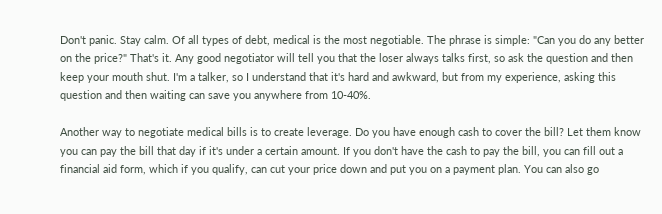Don't panic. Stay calm. Of all types of debt, medical is the most negotiable. The phrase is simple: "Can you do any better on the price?" That's it. Any good negotiator will tell you that the loser always talks first, so ask the question and then keep your mouth shut. I'm a talker, so I understand that it's hard and awkward, but from my experience, asking this question and then waiting can save you anywhere from 10-40%.

Another way to negotiate medical bills is to create leverage. Do you have enough cash to cover the bill? Let them know you can pay the bill that day if it's under a certain amount. If you don't have the cash to pay the bill, you can fill out a financial aid form, which if you qualify, can cut your price down and put you on a payment plan. You can also go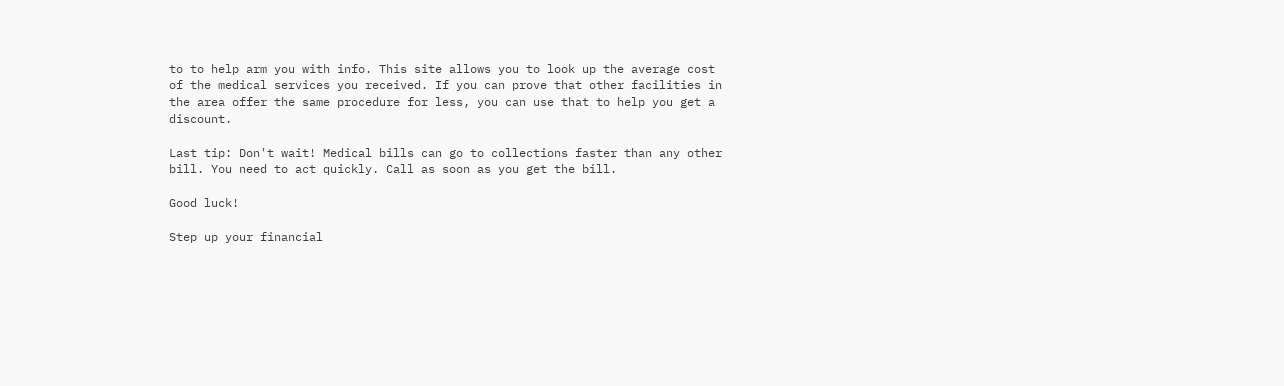to to help arm you with info. This site allows you to look up the average cost of the medical services you received. If you can prove that other facilities in the area offer the same procedure for less, you can use that to help you get a discount.

Last tip: Don't wait! Medical bills can go to collections faster than any other bill. You need to act quickly. Call as soon as you get the bill.

Good luck!

Step up your financial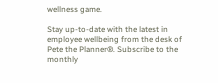wellness game.

Stay up-to-date with the latest in employee wellbeing from the desk of Pete the Planner®. Subscribe to the monthly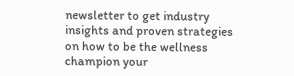newsletter to get industry insights and proven strategies on how to be the wellness champion your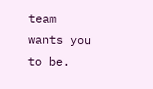team wants you to be.